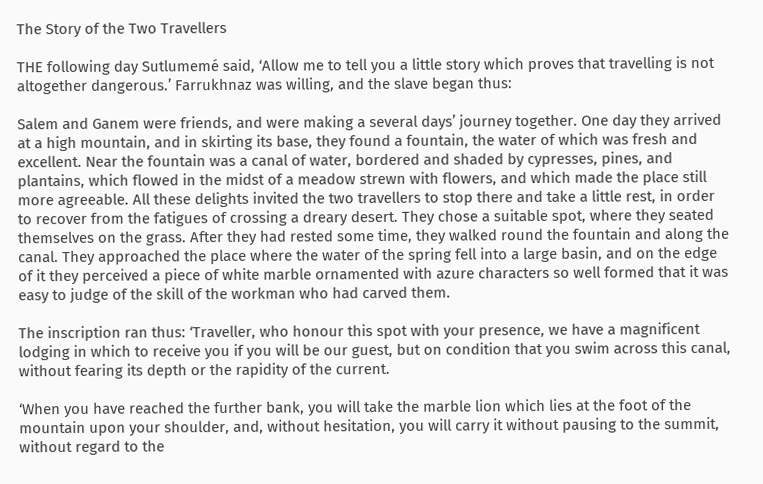The Story of the Two Travellers

THE following day Sutlumemé said, ‘Allow me to tell you a little story which proves that travelling is not altogether dangerous.’ Farrukhnaz was willing, and the slave began thus:

Salem and Ganem were friends, and were making a several days’ journey together. One day they arrived at a high mountain, and in skirting its base, they found a fountain, the water of which was fresh and excellent. Near the fountain was a canal of water, bordered and shaded by cypresses, pines, and plantains, which flowed in the midst of a meadow strewn with flowers, and which made the place still more agreeable. All these delights invited the two travellers to stop there and take a little rest, in order to recover from the fatigues of crossing a dreary desert. They chose a suitable spot, where they seated themselves on the grass. After they had rested some time, they walked round the fountain and along the canal. They approached the place where the water of the spring fell into a large basin, and on the edge of it they perceived a piece of white marble ornamented with azure characters so well formed that it was easy to judge of the skill of the workman who had carved them.

The inscription ran thus: ‘Traveller, who honour this spot with your presence, we have a magnificent lodging in which to receive you if you will be our guest, but on condition that you swim across this canal, without fearing its depth or the rapidity of the current.

‘When you have reached the further bank, you will take the marble lion which lies at the foot of the mountain upon your shoulder, and, without hesitation, you will carry it without pausing to the summit, without regard to the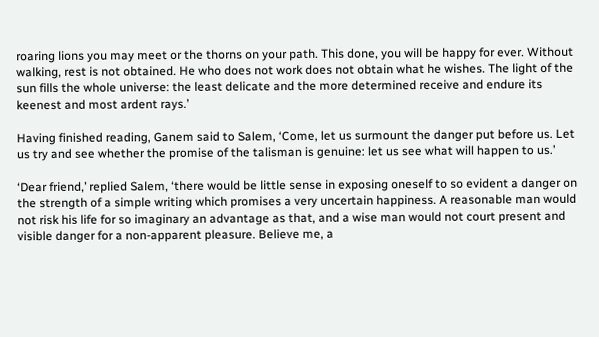roaring lions you may meet or the thorns on your path. This done, you will be happy for ever. Without walking, rest is not obtained. He who does not work does not obtain what he wishes. The light of the sun fills the whole universe: the least delicate and the more determined receive and endure its keenest and most ardent rays.’

Having finished reading, Ganem said to Salem, ‘Come, let us surmount the danger put before us. Let us try and see whether the promise of the talisman is genuine: let us see what will happen to us.’

‘Dear friend,’ replied Salem, ‘there would be little sense in exposing oneself to so evident a danger on the strength of a simple writing which promises a very uncertain happiness. A reasonable man would not risk his life for so imaginary an advantage as that, and a wise man would not court present and visible danger for a non-apparent pleasure. Believe me, a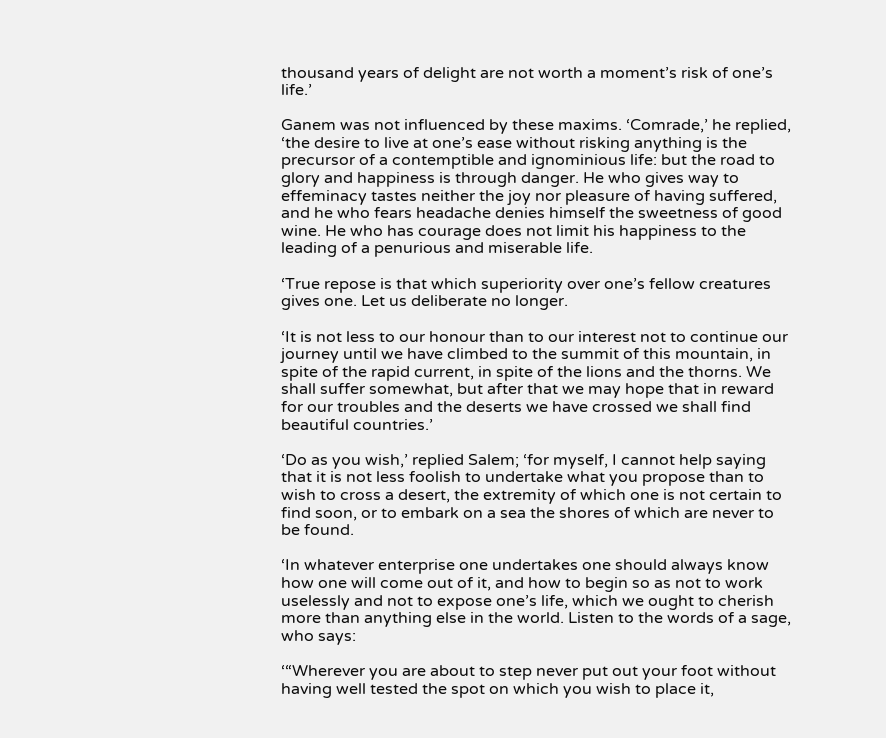thousand years of delight are not worth a moment’s risk of one’s life.’

Ganem was not influenced by these maxims. ‘Comrade,’ he replied, ‘the desire to live at one’s ease without risking anything is the precursor of a contemptible and ignominious life: but the road to glory and happiness is through danger. He who gives way to effeminacy tastes neither the joy nor pleasure of having suffered, and he who fears headache denies himself the sweetness of good wine. He who has courage does not limit his happiness to the leading of a penurious and miserable life.

‘True repose is that which superiority over one’s fellow creatures gives one. Let us deliberate no longer.

‘It is not less to our honour than to our interest not to continue our journey until we have climbed to the summit of this mountain, in spite of the rapid current, in spite of the lions and the thorns. We shall suffer somewhat, but after that we may hope that in reward for our troubles and the deserts we have crossed we shall find beautiful countries.’

‘Do as you wish,’ replied Salem; ‘for myself, I cannot help saying that it is not less foolish to undertake what you propose than to wish to cross a desert, the extremity of which one is not certain to find soon, or to embark on a sea the shores of which are never to be found.

‘In whatever enterprise one undertakes one should always know how one will come out of it, and how to begin so as not to work uselessly and not to expose one’s life, which we ought to cherish more than anything else in the world. Listen to the words of a sage, who says:

‘“Wherever you are about to step never put out your foot without having well tested the spot on which you wish to place it,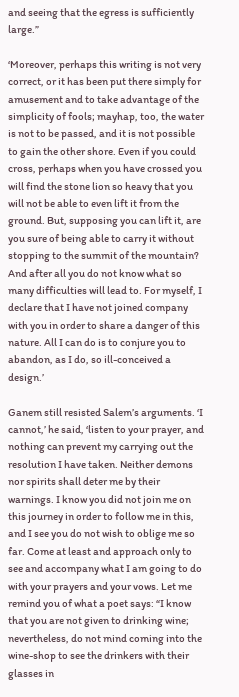and seeing that the egress is sufficiently large.”

‘Moreover, perhaps this writing is not very correct, or it has been put there simply for amusement and to take advantage of the simplicity of fools; mayhap, too, the water is not to be passed, and it is not possible to gain the other shore. Even if you could cross, perhaps when you have crossed you will find the stone lion so heavy that you will not be able to even lift it from the ground. But, supposing you can lift it, are you sure of being able to carry it without stopping to the summit of the mountain? And after all you do not know what so many difficulties will lead to. For myself, I declare that I have not joined company with you in order to share a danger of this nature. All I can do is to conjure you to abandon, as I do, so ill-conceived a design.’

Ganem still resisted Salem’s arguments. ‘I cannot,’ he said, ‘listen to your prayer, and nothing can prevent my carrying out the resolution I have taken. Neither demons nor spirits shall deter me by their warnings. I know you did not join me on this journey in order to follow me in this, and I see you do not wish to oblige me so far. Come at least and approach only to see and accompany what I am going to do with your prayers and your vows. Let me remind you of what a poet says: “I know that you are not given to drinking wine; nevertheless, do not mind coming into the wine-shop to see the drinkers with their glasses in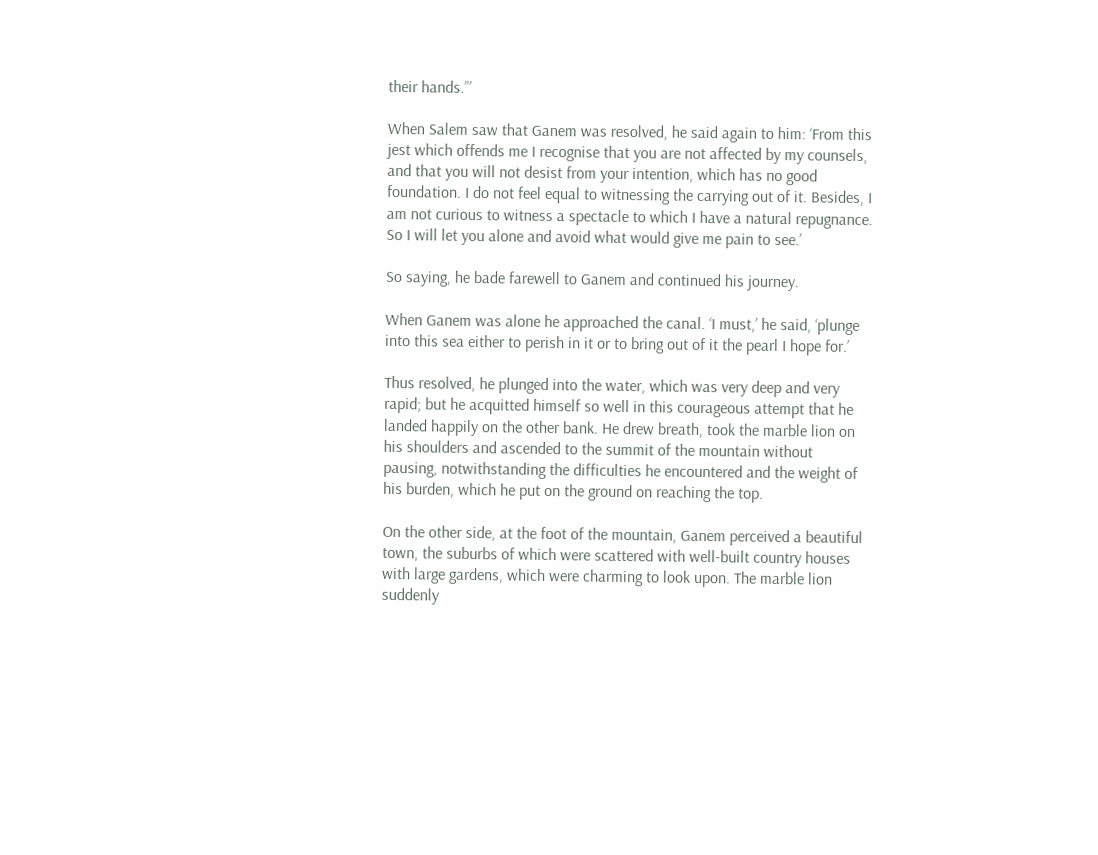their hands.”’

When Salem saw that Ganem was resolved, he said again to him: ‘From this jest which offends me I recognise that you are not affected by my counsels, and that you will not desist from your intention, which has no good foundation. I do not feel equal to witnessing the carrying out of it. Besides, I am not curious to witness a spectacle to which I have a natural repugnance. So I will let you alone and avoid what would give me pain to see.’

So saying, he bade farewell to Ganem and continued his journey.

When Ganem was alone he approached the canal. ‘I must,’ he said, ‘plunge into this sea either to perish in it or to bring out of it the pearl I hope for.’

Thus resolved, he plunged into the water, which was very deep and very rapid; but he acquitted himself so well in this courageous attempt that he landed happily on the other bank. He drew breath, took the marble lion on his shoulders and ascended to the summit of the mountain without pausing, notwithstanding the difficulties he encountered and the weight of his burden, which he put on the ground on reaching the top.

On the other side, at the foot of the mountain, Ganem perceived a beautiful town, the suburbs of which were scattered with well-built country houses with large gardens, which were charming to look upon. The marble lion suddenly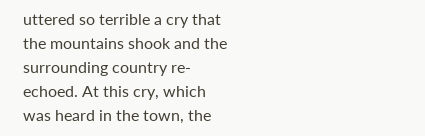uttered so terrible a cry that the mountains shook and the surrounding country re-echoed. At this cry, which was heard in the town, the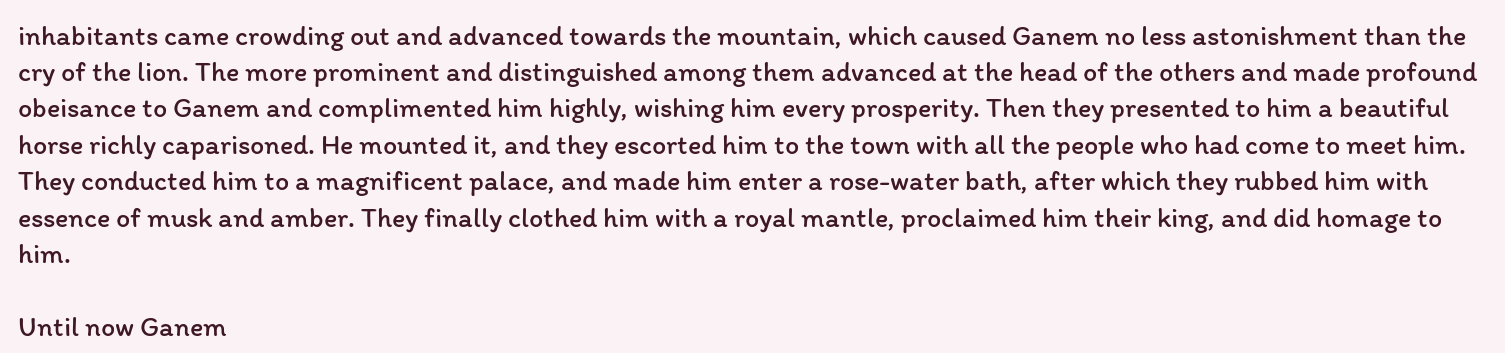inhabitants came crowding out and advanced towards the mountain, which caused Ganem no less astonishment than the cry of the lion. The more prominent and distinguished among them advanced at the head of the others and made profound obeisance to Ganem and complimented him highly, wishing him every prosperity. Then they presented to him a beautiful horse richly caparisoned. He mounted it, and they escorted him to the town with all the people who had come to meet him. They conducted him to a magnificent palace, and made him enter a rose-water bath, after which they rubbed him with essence of musk and amber. They finally clothed him with a royal mantle, proclaimed him their king, and did homage to him.

Until now Ganem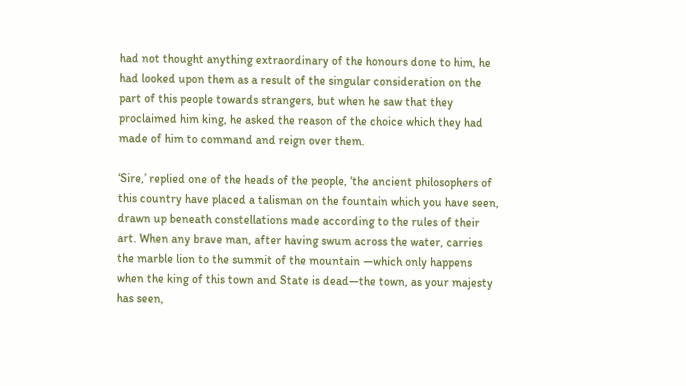had not thought anything extraordinary of the honours done to him, he had looked upon them as a result of the singular consideration on the part of this people towards strangers, but when he saw that they proclaimed him king, he asked the reason of the choice which they had made of him to command and reign over them.

‘Sire,’ replied one of the heads of the people, ‘the ancient philosophers of this country have placed a talisman on the fountain which you have seen, drawn up beneath constellations made according to the rules of their art. When any brave man, after having swum across the water, carries the marble lion to the summit of the mountain —which only happens when the king of this town and State is dead—the town, as your majesty has seen,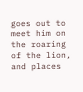goes out to meet him on the roaring of the lion, and places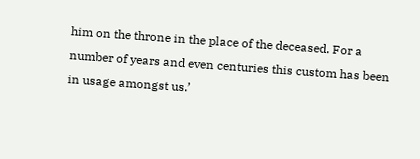him on the throne in the place of the deceased. For a number of years and even centuries this custom has been in usage amongst us.’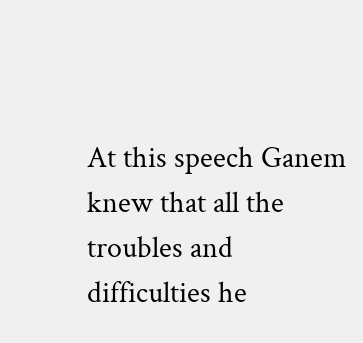At this speech Ganem knew that all the troubles and difficulties he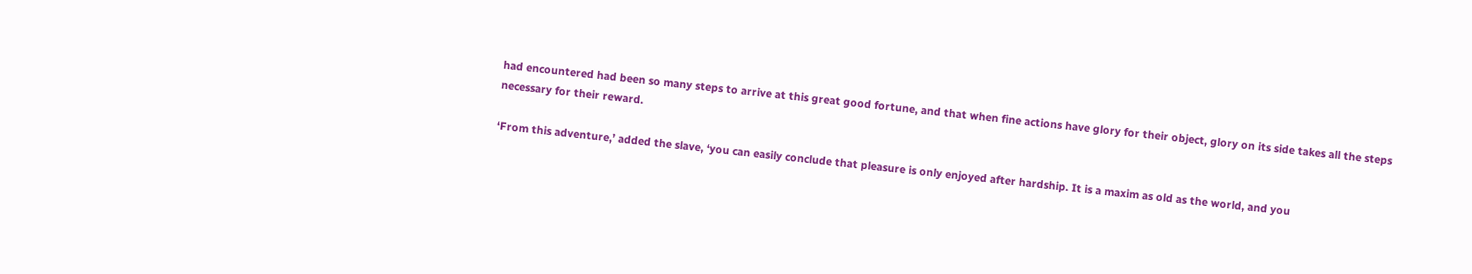had encountered had been so many steps to arrive at this great good fortune, and that when fine actions have glory for their object, glory on its side takes all the steps necessary for their reward.

‘From this adventure,’ added the slave, ‘you can easily conclude that pleasure is only enjoyed after hardship. It is a maxim as old as the world, and you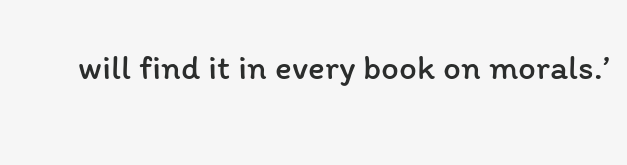will find it in every book on morals.’